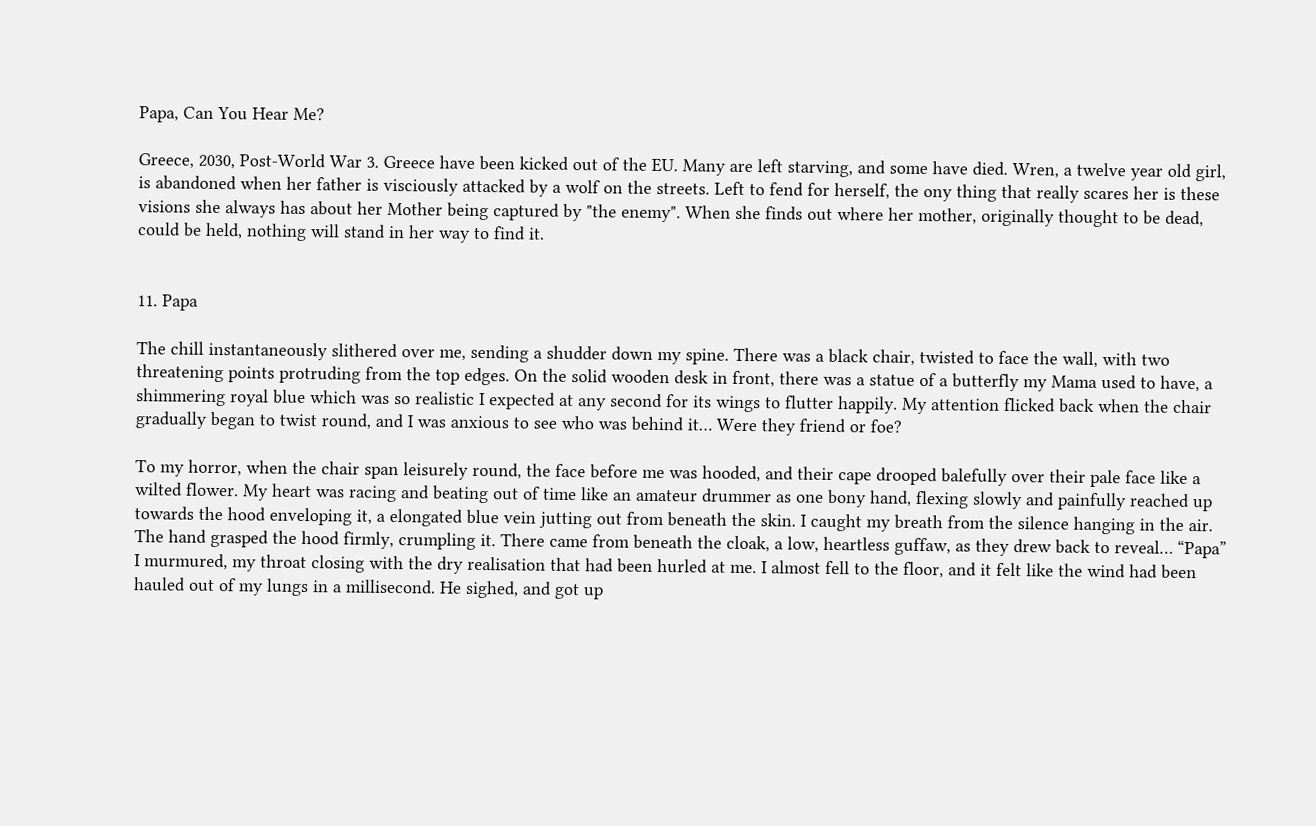Papa, Can You Hear Me?

Greece, 2030, Post-World War 3. Greece have been kicked out of the EU. Many are left starving, and some have died. Wren, a twelve year old girl, is abandoned when her father is visciously attacked by a wolf on the streets. Left to fend for herself, the ony thing that really scares her is these visions she always has about her Mother being captured by "the enemy". When she finds out where her mother, originally thought to be dead, could be held, nothing will stand in her way to find it.


11. Papa

The chill instantaneously slithered over me, sending a shudder down my spine. There was a black chair, twisted to face the wall, with two threatening points protruding from the top edges. On the solid wooden desk in front, there was a statue of a butterfly my Mama used to have, a shimmering royal blue which was so realistic I expected at any second for its wings to flutter happily. My attention flicked back when the chair gradually began to twist round, and I was anxious to see who was behind it… Were they friend or foe?

To my horror, when the chair span leisurely round, the face before me was hooded, and their cape drooped balefully over their pale face like a wilted flower. My heart was racing and beating out of time like an amateur drummer as one bony hand, flexing slowly and painfully reached up towards the hood enveloping it, a elongated blue vein jutting out from beneath the skin. I caught my breath from the silence hanging in the air. The hand grasped the hood firmly, crumpling it. There came from beneath the cloak, a low, heartless guffaw, as they drew back to reveal… “Papa” I murmured, my throat closing with the dry realisation that had been hurled at me. I almost fell to the floor, and it felt like the wind had been hauled out of my lungs in a millisecond. He sighed, and got up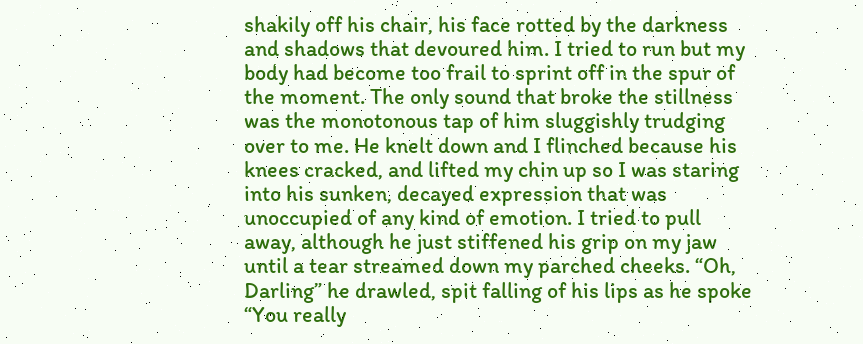shakily off his chair, his face rotted by the darkness and shadows that devoured him. I tried to run but my body had become too frail to sprint off in the spur of the moment. The only sound that broke the stillness was the monotonous tap of him sluggishly trudging over to me. He knelt down and I flinched because his knees cracked, and lifted my chin up so I was staring into his sunken, decayed expression that was unoccupied of any kind of emotion. I tried to pull away, although he just stiffened his grip on my jaw until a tear streamed down my parched cheeks. “Oh, Darling” he drawled, spit falling of his lips as he spoke “You really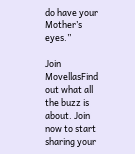do have your Mother’s eyes.”

Join MovellasFind out what all the buzz is about. Join now to start sharing your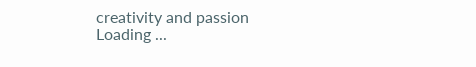creativity and passion
Loading ...